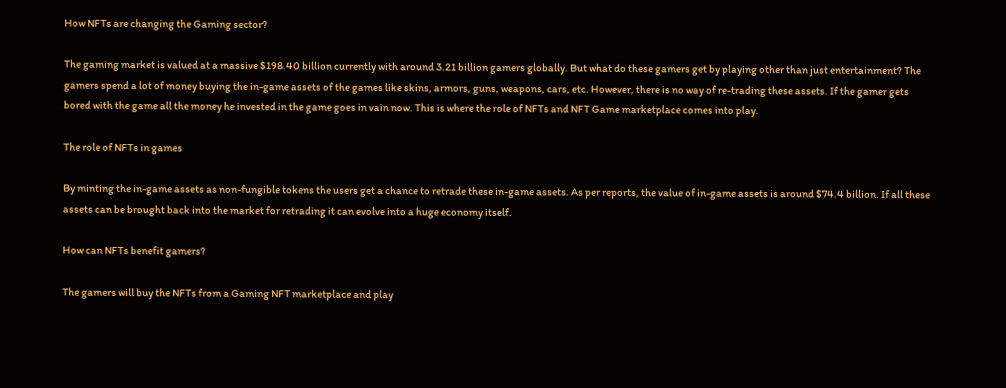How NFTs are changing the Gaming sector?

The gaming market is valued at a massive $198.40 billion currently with around 3.21 billion gamers globally. But what do these gamers get by playing other than just entertainment? The gamers spend a lot of money buying the in-game assets of the games like skins, armors, guns, weapons, cars, etc. However, there is no way of re-trading these assets. If the gamer gets bored with the game all the money he invested in the game goes in vain now. This is where the role of NFTs and NFT Game marketplace comes into play.

The role of NFTs in games

By minting the in-game assets as non-fungible tokens the users get a chance to retrade these in-game assets. As per reports, the value of in-game assets is around $74.4 billion. If all these assets can be brought back into the market for retrading it can evolve into a huge economy itself.

How can NFTs benefit gamers?

The gamers will buy the NFTs from a Gaming NFT marketplace and play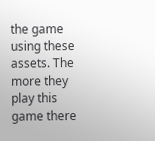the game using these assets. The more they play this game there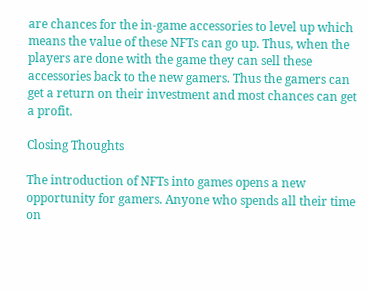are chances for the in-game accessories to level up which means the value of these NFTs can go up. Thus, when the players are done with the game they can sell these accessories back to the new gamers. Thus the gamers can get a return on their investment and most chances can get a profit.

Closing Thoughts

The introduction of NFTs into games opens a new opportunity for gamers. Anyone who spends all their time on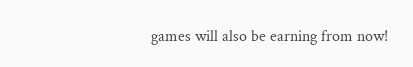games will also be earning from now!